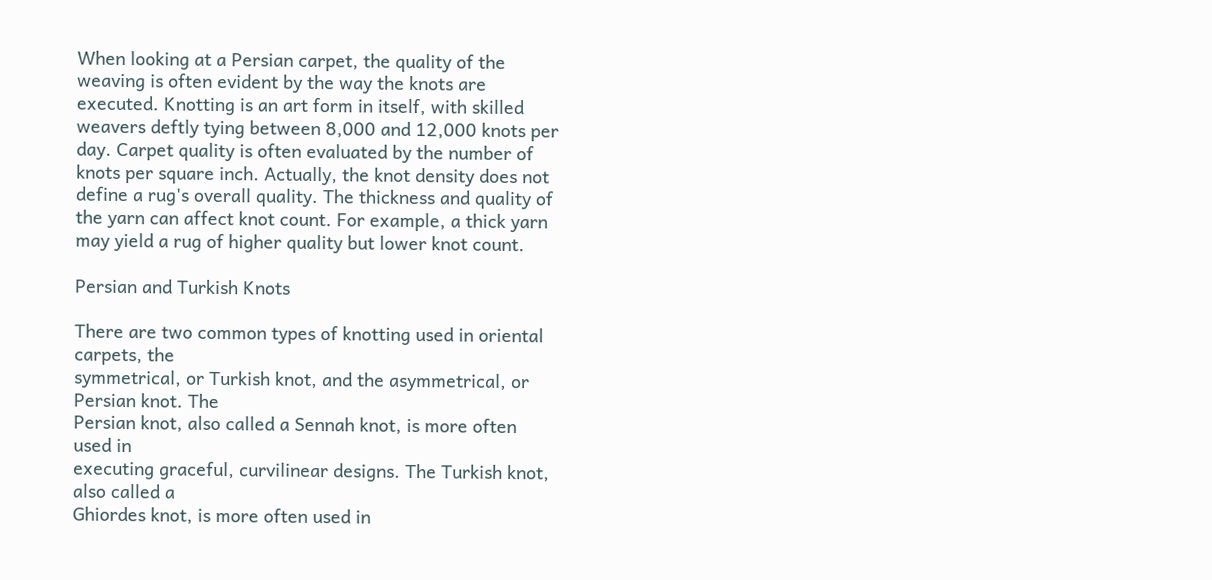When looking at a Persian carpet, the quality of the weaving is often evident by the way the knots are executed. Knotting is an art form in itself, with skilled weavers deftly tying between 8,000 and 12,000 knots per day. Carpet quality is often evaluated by the number of knots per square inch. Actually, the knot density does not define a rug's overall quality. The thickness and quality of the yarn can affect knot count. For example, a thick yarn may yield a rug of higher quality but lower knot count.

Persian and Turkish Knots

There are two common types of knotting used in oriental carpets, the
symmetrical, or Turkish knot, and the asymmetrical, or Persian knot. The
Persian knot, also called a Sennah knot, is more often used in
executing graceful, curvilinear designs. The Turkish knot, also called a
Ghiordes knot, is more often used in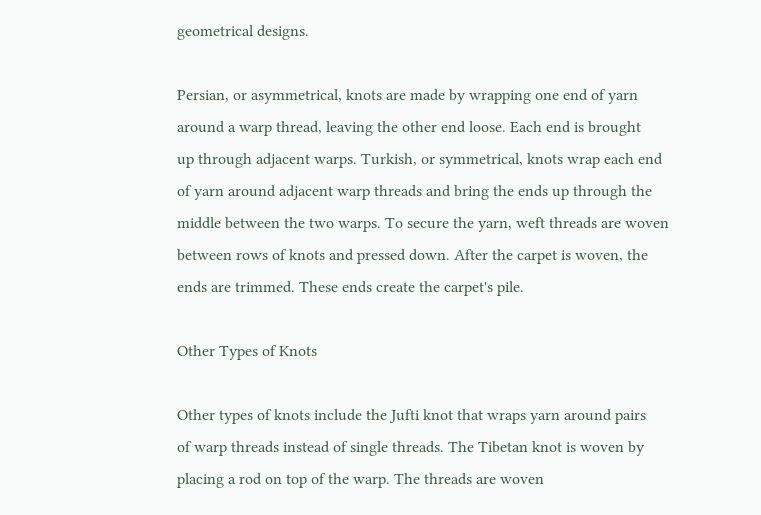geometrical designs.

Persian, or asymmetrical, knots are made by wrapping one end of yarn
around a warp thread, leaving the other end loose. Each end is brought
up through adjacent warps. Turkish, or symmetrical, knots wrap each end
of yarn around adjacent warp threads and bring the ends up through the
middle between the two warps. To secure the yarn, weft threads are woven
between rows of knots and pressed down. After the carpet is woven, the
ends are trimmed. These ends create the carpet's pile.

Other Types of Knots

Other types of knots include the Jufti knot that wraps yarn around pairs
of warp threads instead of single threads. The Tibetan knot is woven by
placing a rod on top of the warp. The threads are woven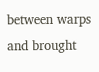between warps
and brought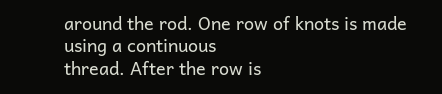around the rod. One row of knots is made using a continuous
thread. After the row is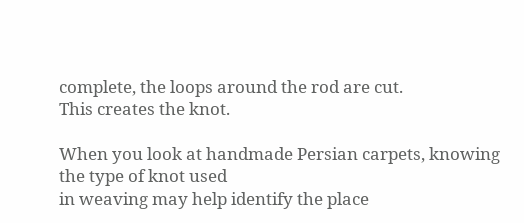complete, the loops around the rod are cut.
This creates the knot.

When you look at handmade Persian carpets, knowing the type of knot used
in weaving may help identify the place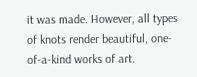it was made. However, all types
of knots render beautiful, one-of-a-kind works of art.